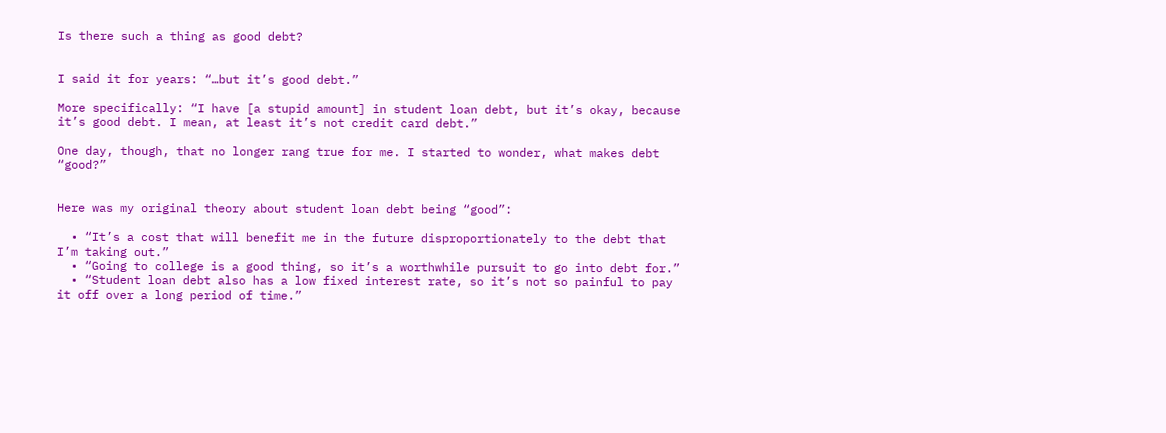Is there such a thing as good debt?


I said it for years: “…but it’s good debt.”

More specifically: “I have [a stupid amount] in student loan debt, but it’s okay, because it’s good debt. I mean, at least it’s not credit card debt.”

One day, though, that no longer rang true for me. I started to wonder, what makes debt “good?”


Here was my original theory about student loan debt being “good”:

  • “It’s a cost that will benefit me in the future disproportionately to the debt that I’m taking out.”
  • “Going to college is a good thing, so it’s a worthwhile pursuit to go into debt for.”
  • “Student loan debt also has a low fixed interest rate, so it’s not so painful to pay it off over a long period of time.”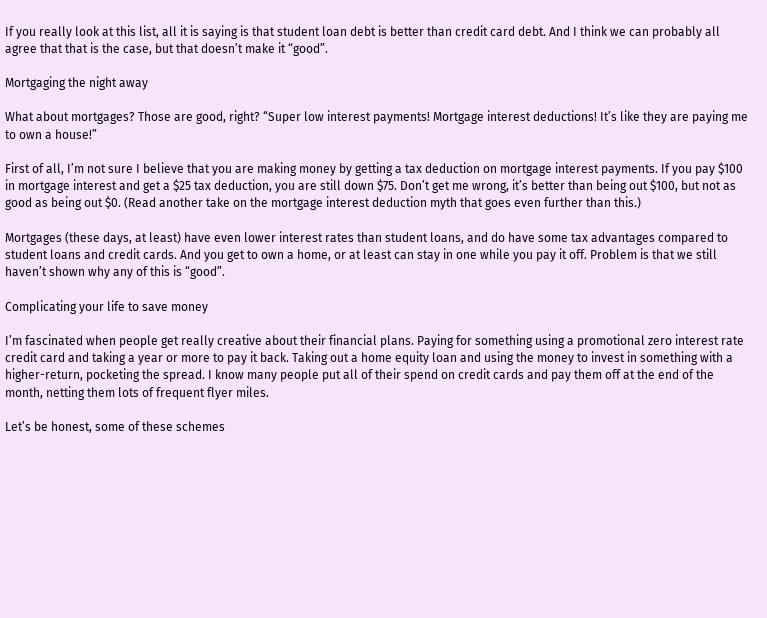If you really look at this list, all it is saying is that student loan debt is better than credit card debt. And I think we can probably all agree that that is the case, but that doesn’t make it “good”.

Mortgaging the night away

What about mortgages? Those are good, right? “Super low interest payments! Mortgage interest deductions! It’s like they are paying me to own a house!”

First of all, I’m not sure I believe that you are making money by getting a tax deduction on mortgage interest payments. If you pay $100 in mortgage interest and get a $25 tax deduction, you are still down $75. Don’t get me wrong, it’s better than being out $100, but not as good as being out $0. (Read another take on the mortgage interest deduction myth that goes even further than this.)

Mortgages (these days, at least) have even lower interest rates than student loans, and do have some tax advantages compared to student loans and credit cards. And you get to own a home, or at least can stay in one while you pay it off. Problem is that we still haven’t shown why any of this is “good”.

Complicating your life to save money

I’m fascinated when people get really creative about their financial plans. Paying for something using a promotional zero interest rate credit card and taking a year or more to pay it back. Taking out a home equity loan and using the money to invest in something with a higher-return, pocketing the spread. I know many people put all of their spend on credit cards and pay them off at the end of the month, netting them lots of frequent flyer miles.

Let’s be honest, some of these schemes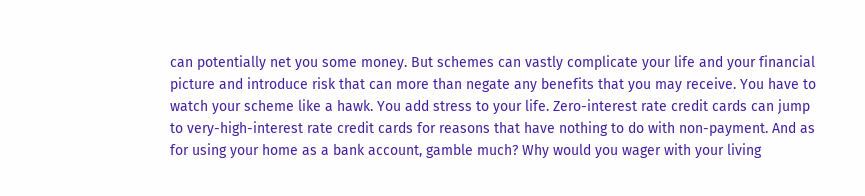can potentially net you some money. But schemes can vastly complicate your life and your financial picture and introduce risk that can more than negate any benefits that you may receive. You have to watch your scheme like a hawk. You add stress to your life. Zero-interest rate credit cards can jump to very-high-interest rate credit cards for reasons that have nothing to do with non-payment. And as for using your home as a bank account, gamble much? Why would you wager with your living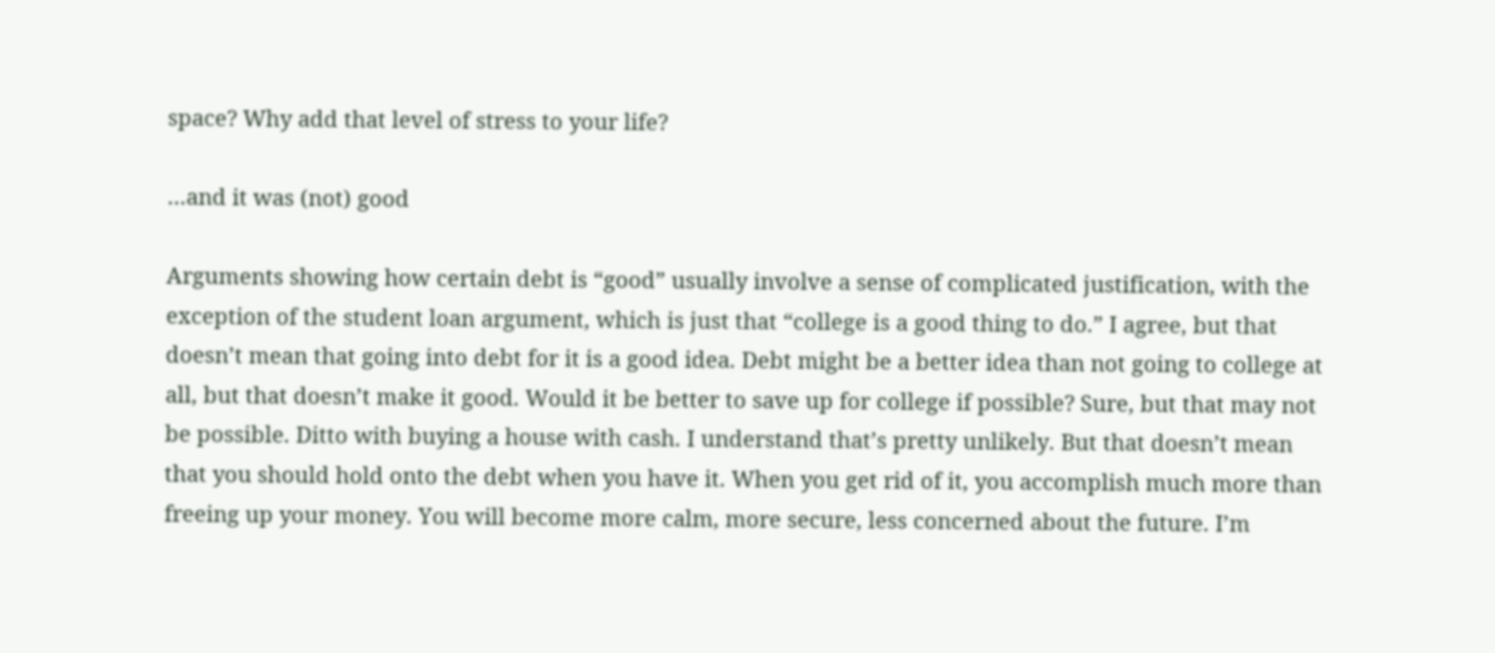space? Why add that level of stress to your life?

…and it was (not) good

Arguments showing how certain debt is “good” usually involve a sense of complicated justification, with the exception of the student loan argument, which is just that “college is a good thing to do.” I agree, but that doesn’t mean that going into debt for it is a good idea. Debt might be a better idea than not going to college at all, but that doesn’t make it good. Would it be better to save up for college if possible? Sure, but that may not be possible. Ditto with buying a house with cash. I understand that’s pretty unlikely. But that doesn’t mean that you should hold onto the debt when you have it. When you get rid of it, you accomplish much more than freeing up your money. You will become more calm, more secure, less concerned about the future. I’m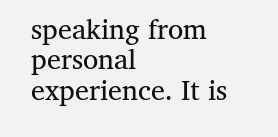speaking from personal experience. It is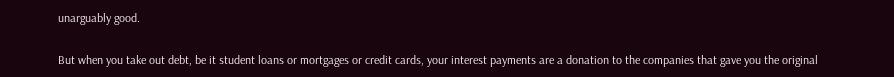unarguably good.

But when you take out debt, be it student loans or mortgages or credit cards, your interest payments are a donation to the companies that gave you the original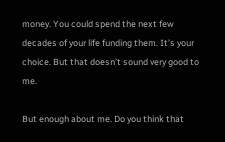money. You could spend the next few decades of your life funding them. It’s your choice. But that doesn’t sound very good to me.

But enough about me. Do you think that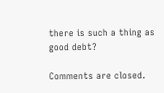there is such a thing as good debt?

Comments are closed.